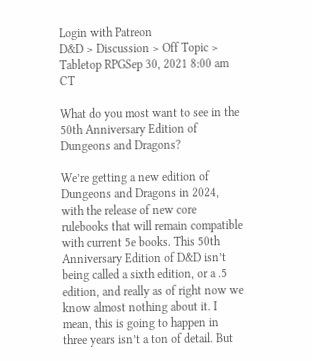Login with Patreon
D&D > Discussion > Off Topic > Tabletop RPGSep 30, 2021 8:00 am CT

What do you most want to see in the 50th Anniversary Edition of Dungeons and Dragons?

We’re getting a new edition of Dungeons and Dragons in 2024, with the release of new core rulebooks that will remain compatible with current 5e books. This 50th Anniversary Edition of D&D isn’t being called a sixth edition, or a .5 edition, and really as of right now we know almost nothing about it. I mean, this is going to happen in three years isn’t a ton of detail. But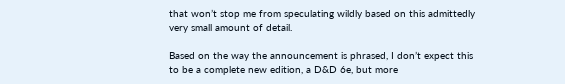that won’t stop me from speculating wildly based on this admittedly very small amount of detail.

Based on the way the announcement is phrased, I don’t expect this to be a complete new edition, a D&D 6e, but more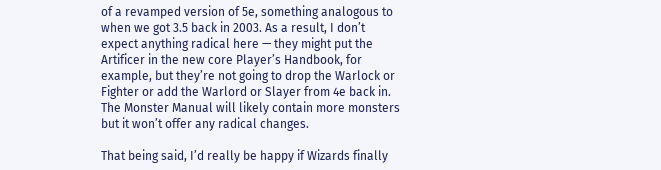of a revamped version of 5e, something analogous to when we got 3.5 back in 2003. As a result, I don’t expect anything radical here — they might put the Artificer in the new core Player’s Handbook, for example, but they’re not going to drop the Warlock or Fighter or add the Warlord or Slayer from 4e back in. The Monster Manual will likely contain more monsters but it won’t offer any radical changes.

That being said, I’d really be happy if Wizards finally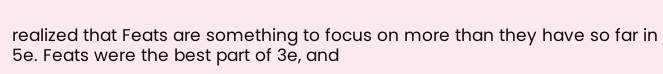realized that Feats are something to focus on more than they have so far in 5e. Feats were the best part of 3e, and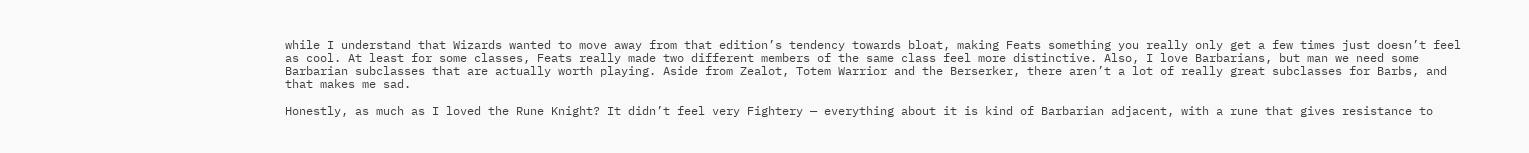while I understand that Wizards wanted to move away from that edition’s tendency towards bloat, making Feats something you really only get a few times just doesn’t feel as cool. At least for some classes, Feats really made two different members of the same class feel more distinctive. Also, I love Barbarians, but man we need some Barbarian subclasses that are actually worth playing. Aside from Zealot, Totem Warrior and the Berserker, there aren’t a lot of really great subclasses for Barbs, and that makes me sad.

Honestly, as much as I loved the Rune Knight? It didn’t feel very Fightery — everything about it is kind of Barbarian adjacent, with a rune that gives resistance to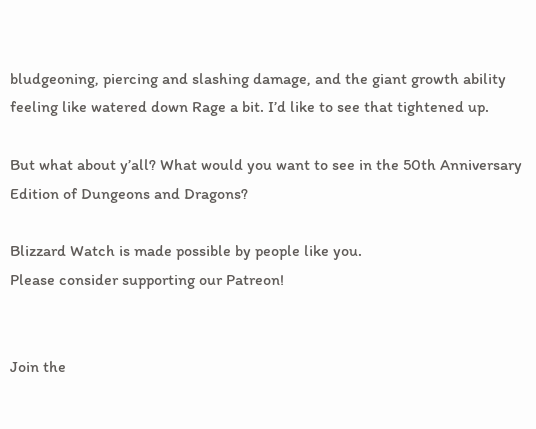bludgeoning, piercing and slashing damage, and the giant growth ability feeling like watered down Rage a bit. I’d like to see that tightened up.

But what about y’all? What would you want to see in the 50th Anniversary Edition of Dungeons and Dragons?

Blizzard Watch is made possible by people like you.
Please consider supporting our Patreon!


Join the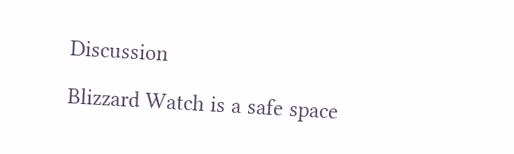Discussion

Blizzard Watch is a safe space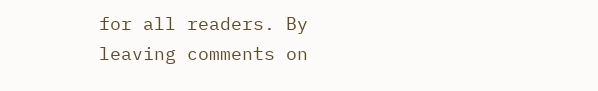for all readers. By leaving comments on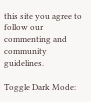this site you agree to follow our  commenting and community guidelines.

Toggle Dark Mode: